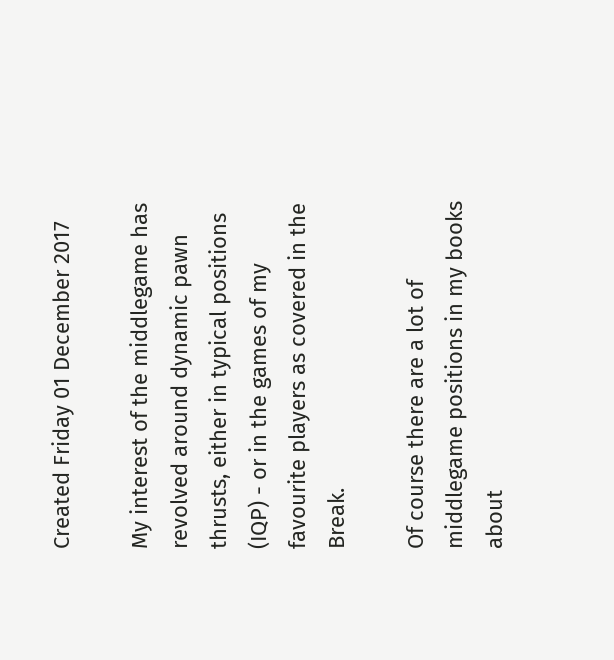Created Friday 01 December 2017

My interest of the middlegame has revolved around dynamic pawn thrusts, either in typical positions (IQP) - or in the games of my favourite players as covered in the Break.

Of course there are a lot of middlegame positions in my books about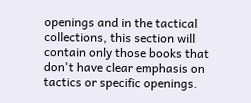openings and in the tactical collections, this section will contain only those books that don't have clear emphasis on tactics or specific openings.